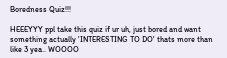Boredness Quiz!!!

HEEEYYY ppl take this quiz if ur uh, just bored and want something actually 'INTERESTING TO DO' thats more than like 3 yea.. WOOOO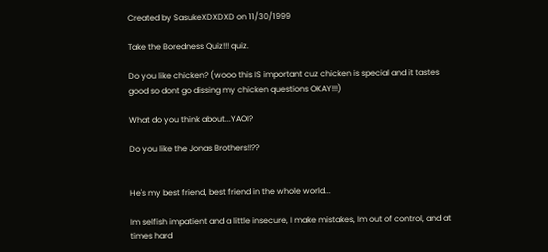Created by SasukeXDXDXD on 11/30/1999

Take the Boredness Quiz!!! quiz.

Do you like chicken? (wooo this IS important cuz chicken is special and it tastes good so dont go dissing my chicken questions OKAY!!!)

What do you think about...YAOI?

Do you like the Jonas Brothers!!??


He's my best friend, best friend in the whole world...

Im selfish impatient and a little insecure, I make mistakes, Im out of control, and at times hard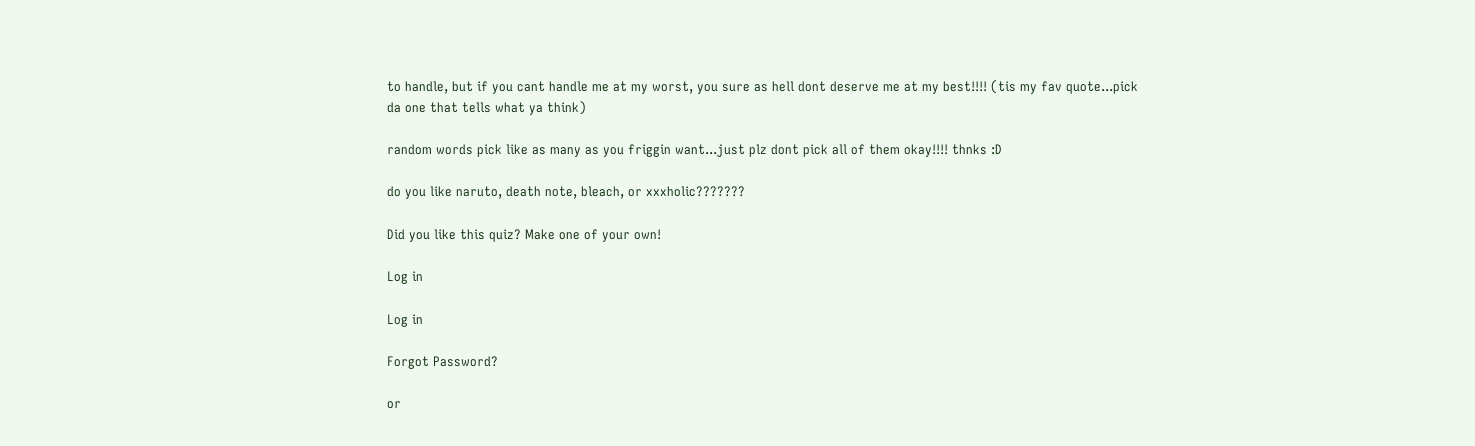to handle, but if you cant handle me at my worst, you sure as hell dont deserve me at my best!!!! (tis my fav quote...pick da one that tells what ya think)

random words pick like as many as you friggin want...just plz dont pick all of them okay!!!! thnks :D

do you like naruto, death note, bleach, or xxxholic???????

Did you like this quiz? Make one of your own!

Log in

Log in

Forgot Password?

or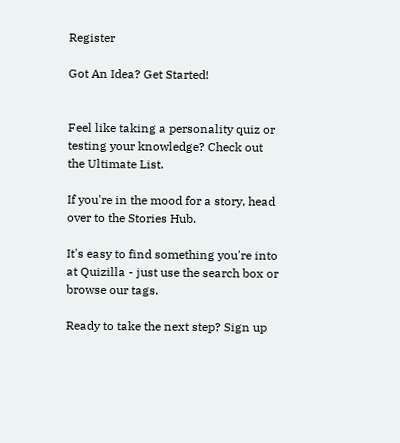Register

Got An Idea? Get Started!


Feel like taking a personality quiz or testing your knowledge? Check out the Ultimate List.

If you're in the mood for a story, head over to the Stories Hub.

It's easy to find something you're into at Quizilla - just use the search box or browse our tags.

Ready to take the next step? Sign up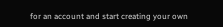for an account and start creating your own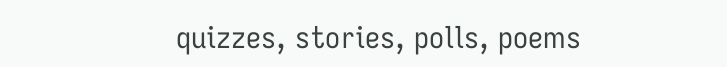quizzes, stories, polls, poems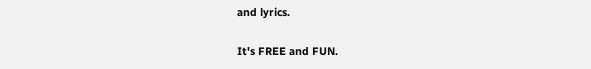and lyrics.

It's FREE and FUN.